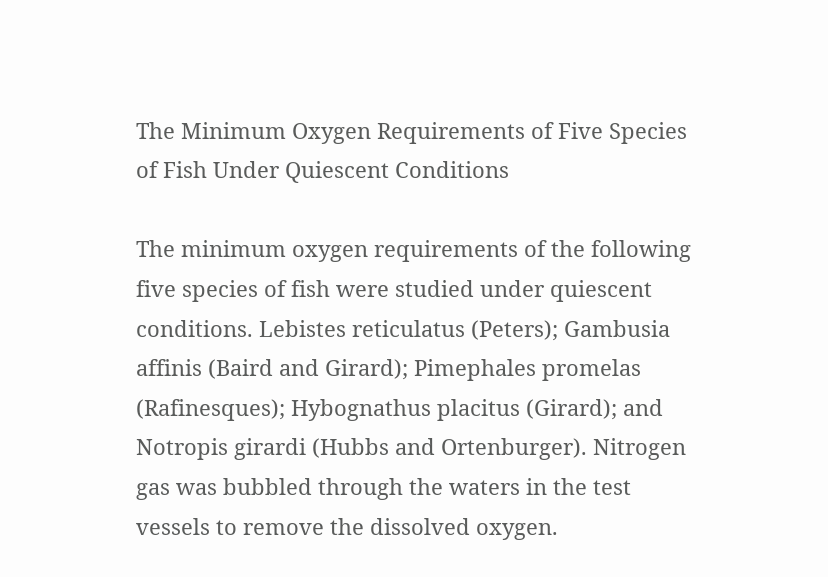The Minimum Oxygen Requirements of Five Species of Fish Under Quiescent Conditions

The minimum oxygen requirements of the following five species of fish were studied under quiescent conditions. Lebistes reticulatus (Peters); Gambusia affinis (Baird and Girard); Pimephales promelas (Rafinesques); Hybognathus placitus (Girard); and Notropis girardi (Hubbs and Ortenburger). Nitrogen gas was bubbled through the waters in the test vessels to remove the dissolved oxygen.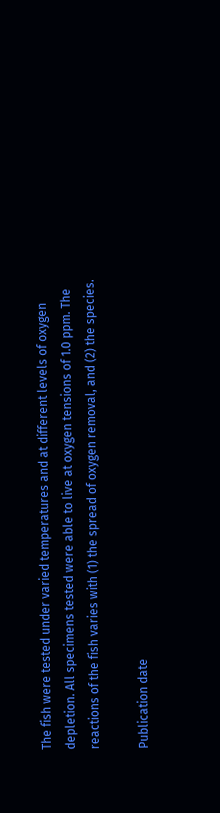The fish were tested under varied temperatures and at different levels of oxygen depletion. All specimens tested were able to live at oxygen tensions of 1.0 ppm. The reactions of the fish varies with (1) the spread of oxygen removal, and (2) the species.

Publication date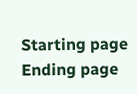Starting page
Ending page